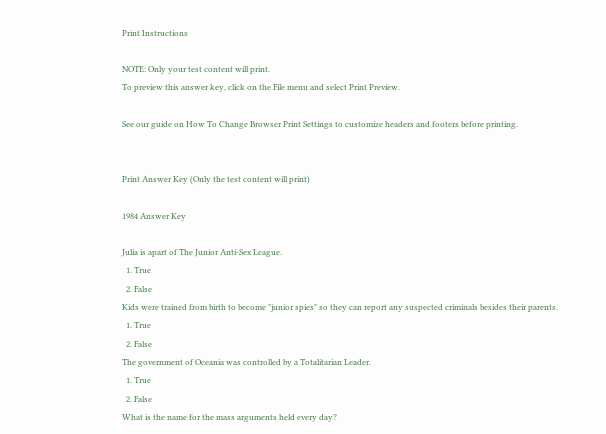Print Instructions

NOTE: Only your test content will print.
To preview this answer key, click on the File menu and select Print Preview.

See our guide on How To Change Browser Print Settings to customize headers and footers before printing.


Print Answer Key (Only the test content will print)

1984 Answer Key

Julia is apart of The Junior Anti-Sex League.
  1. True
  2. False
Kids were trained from birth to become "junior spies" so they can report any suspected criminals besides their parents.
  1. True
  2. False
The government of Oceania was controlled by a Totalitarian Leader.
  1. True
  2. False
What is the name for the mass arguments held every day?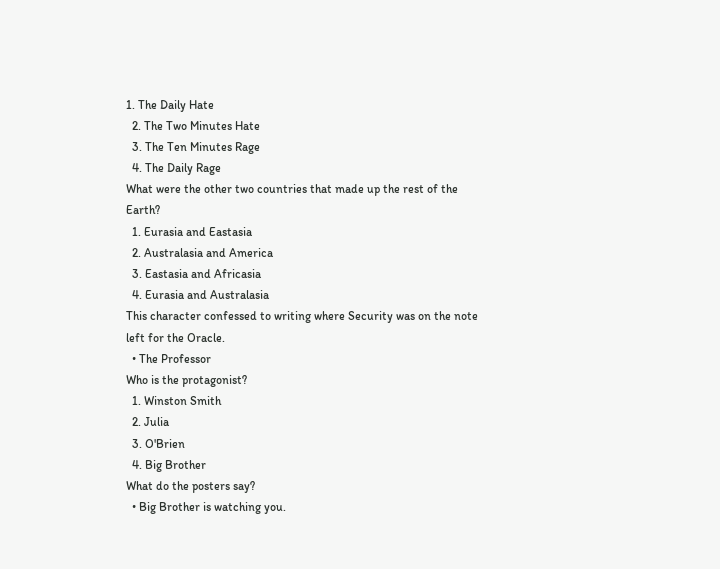1. The Daily Hate
  2. The Two Minutes Hate
  3. The Ten Minutes Rage
  4. The Daily Rage
What were the other two countries that made up the rest of the Earth?
  1. Eurasia and Eastasia
  2. Australasia and America
  3. Eastasia and Africasia
  4. Eurasia and Australasia
This character confessed to writing where Security was on the note left for the Oracle.
  • The Professor
Who is the protagonist?
  1. Winston Smith
  2. Julia
  3. O'Brien
  4. Big Brother
What do the posters say?
  • Big Brother is watching you.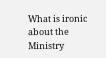What is ironic about the Ministry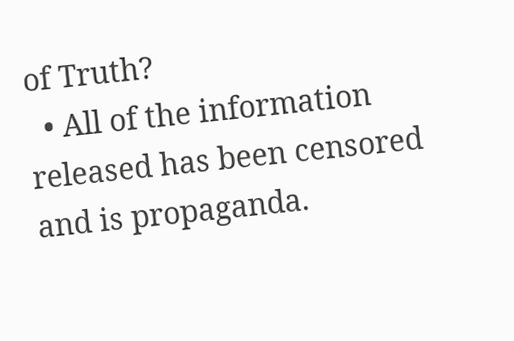of Truth?
  • All of the information released has been censored and is propaganda.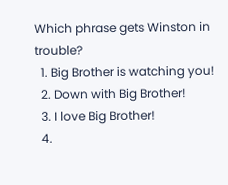Which phrase gets Winston in trouble?
  1. Big Brother is watching you!
  2. Down with Big Brother!
  3. I love Big Brother!
  4.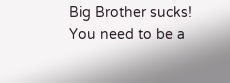Big Brother sucks!
You need to be a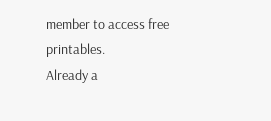member to access free printables.
Already a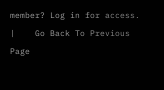member? Log in for access.    |    Go Back To Previous Page